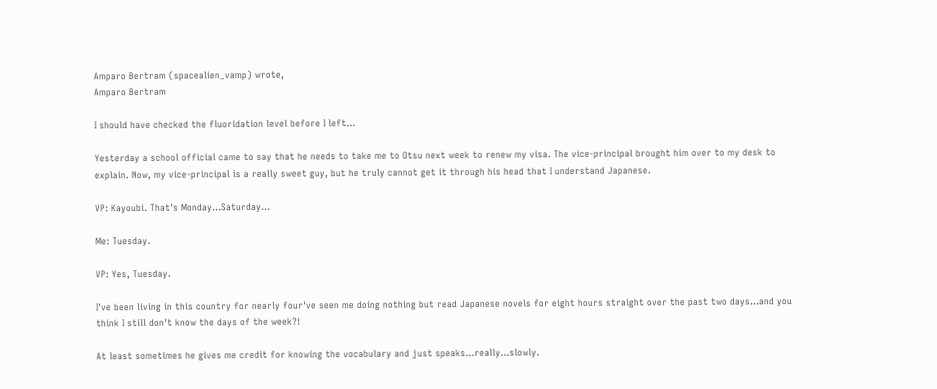Amparo Bertram (spacealien_vamp) wrote,
Amparo Bertram

I should have checked the fluoridation level before I left...

Yesterday a school official came to say that he needs to take me to Otsu next week to renew my visa. The vice-principal brought him over to my desk to explain. Now, my vice-principal is a really sweet guy, but he truly cannot get it through his head that I understand Japanese.

VP: Kayoubi. That's Monday...Saturday...

Me: Tuesday.

VP: Yes, Tuesday.

I've been living in this country for nearly four've seen me doing nothing but read Japanese novels for eight hours straight over the past two days...and you think I still don't know the days of the week?!

At least sometimes he gives me credit for knowing the vocabulary and just speaks...really...slowly.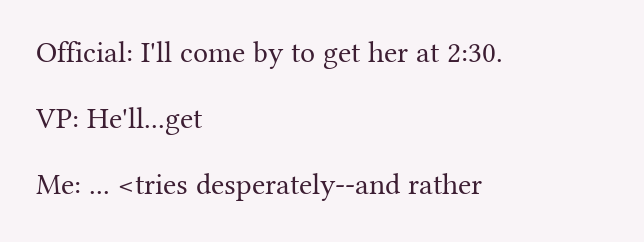Official: I'll come by to get her at 2:30.

VP: He'll...get

Me: ... <tries desperately--and rather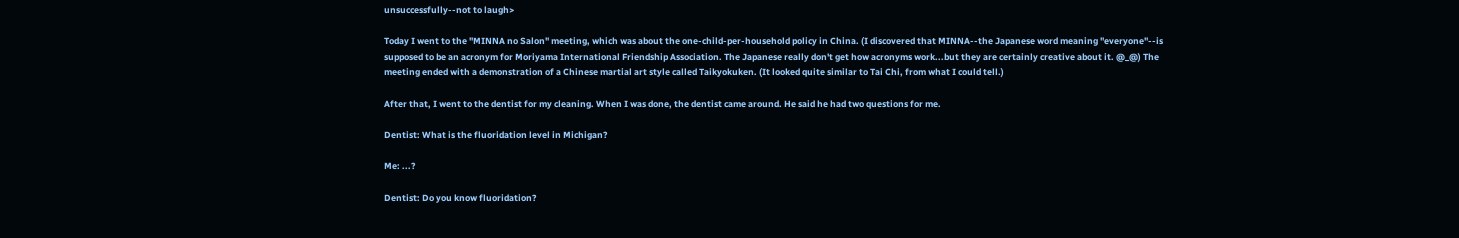unsuccessfully--not to laugh>

Today I went to the "MINNA no Salon" meeting, which was about the one-child-per-household policy in China. (I discovered that MINNA--the Japanese word meaning "everyone"--is supposed to be an acronym for Moriyama International Friendship Association. The Japanese really don't get how acronyms work...but they are certainly creative about it. @_@) The meeting ended with a demonstration of a Chinese martial art style called Taikyokuken. (It looked quite similar to Tai Chi, from what I could tell.)

After that, I went to the dentist for my cleaning. When I was done, the dentist came around. He said he had two questions for me.

Dentist: What is the fluoridation level in Michigan?

Me: ...?

Dentist: Do you know fluoridation?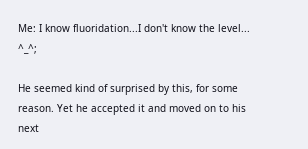Me: I know fluoridation...I don't know the level... ^_^;

He seemed kind of surprised by this, for some reason. Yet he accepted it and moved on to his next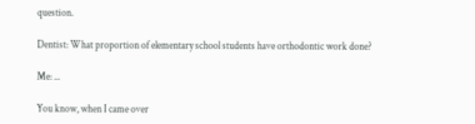question.

Dentist: What proportion of elementary school students have orthodontic work done?

Me: ...

You know, when I came over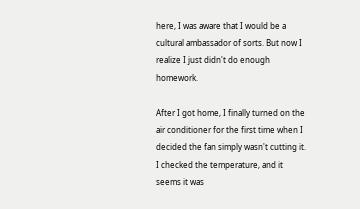here, I was aware that I would be a cultural ambassador of sorts. But now I realize I just didn't do enough homework.

After I got home, I finally turned on the air conditioner for the first time when I decided the fan simply wasn't cutting it. I checked the temperature, and it seems it was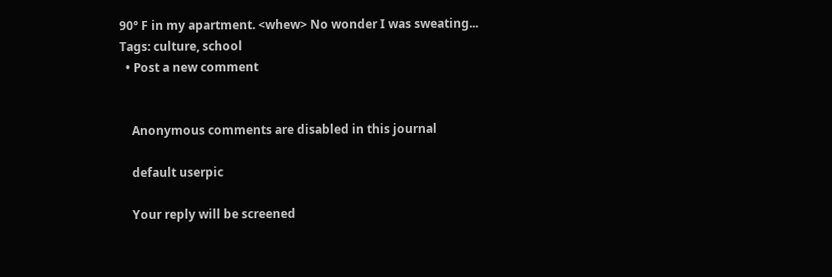90° F in my apartment. <whew> No wonder I was sweating...
Tags: culture, school
  • Post a new comment


    Anonymous comments are disabled in this journal

    default userpic

    Your reply will be screened